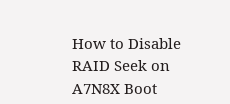How to Disable RAID Seek on A7N8X Boot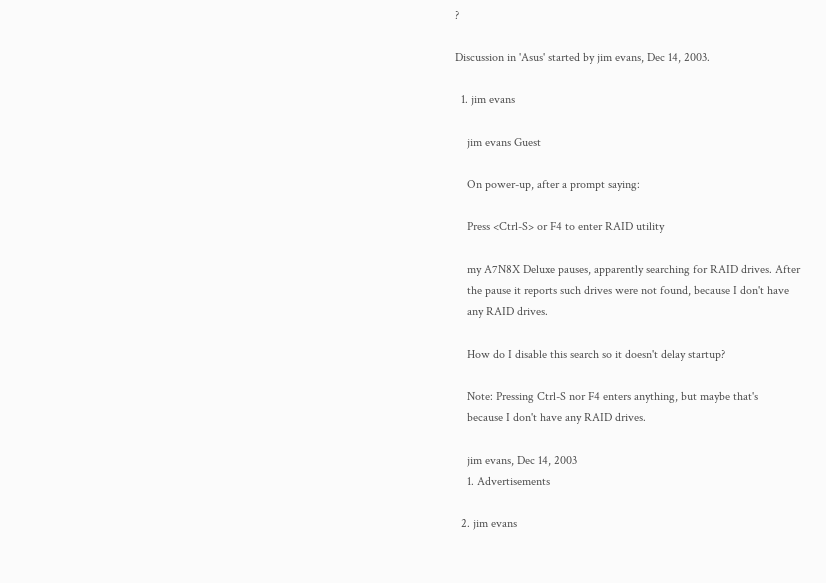?

Discussion in 'Asus' started by jim evans, Dec 14, 2003.

  1. jim evans

    jim evans Guest

    On power-up, after a prompt saying:

    Press <Ctrl-S> or F4 to enter RAID utility

    my A7N8X Deluxe pauses, apparently searching for RAID drives. After
    the pause it reports such drives were not found, because I don't have
    any RAID drives.

    How do I disable this search so it doesn't delay startup?

    Note: Pressing Ctrl-S nor F4 enters anything, but maybe that's
    because I don't have any RAID drives.

    jim evans, Dec 14, 2003
    1. Advertisements

  2. jim evans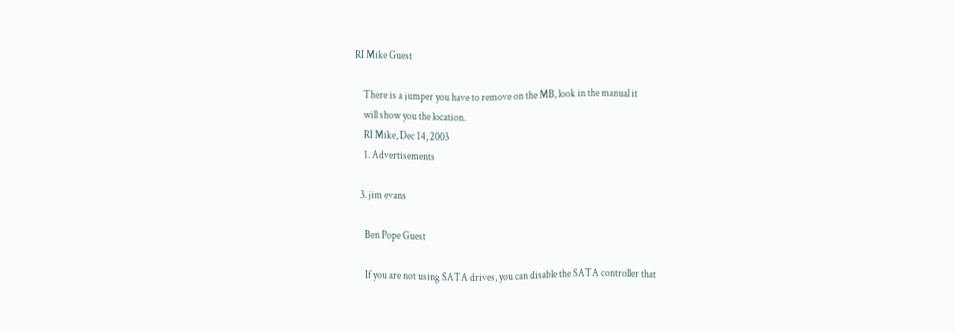RI Mike Guest

    There is a jumper you have to remove on the MB, look in the manual it
    will show you the location.
    RI Mike, Dec 14, 2003
    1. Advertisements

  3. jim evans

    Ben Pope Guest

    If you are not using SATA drives, you can disable the SATA controller that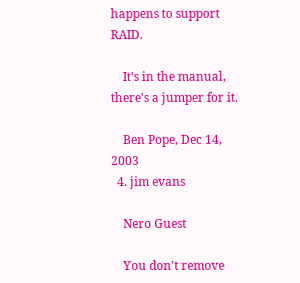happens to support RAID.

    It's in the manual, there's a jumper for it.

    Ben Pope, Dec 14, 2003
  4. jim evans

    Nero Guest

    You don't remove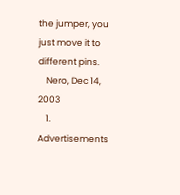the jumper, you just move it to different pins.
    Nero, Dec 14, 2003
    1. Advertisements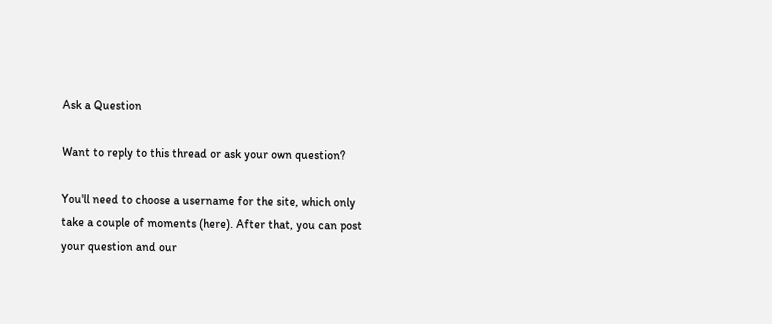Ask a Question

Want to reply to this thread or ask your own question?

You'll need to choose a username for the site, which only take a couple of moments (here). After that, you can post your question and our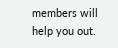members will help you out.